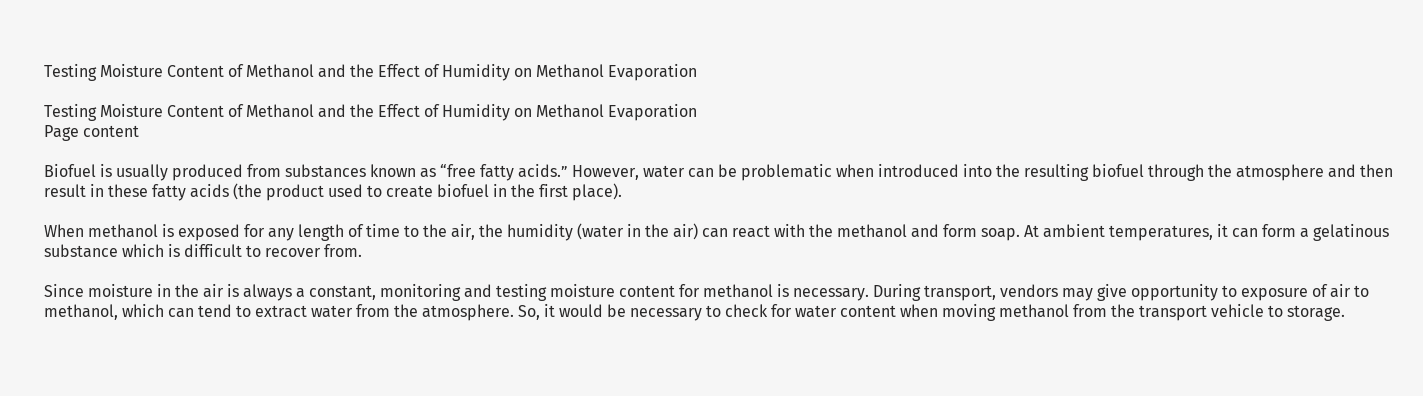Testing Moisture Content of Methanol and the Effect of Humidity on Methanol Evaporation

Testing Moisture Content of Methanol and the Effect of Humidity on Methanol Evaporation
Page content

Biofuel is usually produced from substances known as “free fatty acids.” However, water can be problematic when introduced into the resulting biofuel through the atmosphere and then result in these fatty acids (the product used to create biofuel in the first place).

When methanol is exposed for any length of time to the air, the humidity (water in the air) can react with the methanol and form soap. At ambient temperatures, it can form a gelatinous substance which is difficult to recover from.

Since moisture in the air is always a constant, monitoring and testing moisture content for methanol is necessary. During transport, vendors may give opportunity to exposure of air to methanol, which can tend to extract water from the atmosphere. So, it would be necessary to check for water content when moving methanol from the transport vehicle to storage.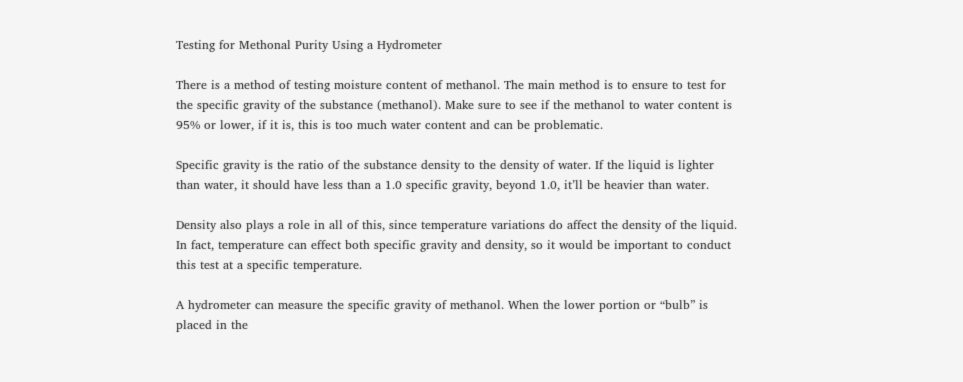Testing for Methonal Purity Using a Hydrometer

There is a method of testing moisture content of methanol. The main method is to ensure to test for the specific gravity of the substance (methanol). Make sure to see if the methanol to water content is 95% or lower, if it is, this is too much water content and can be problematic.

Specific gravity is the ratio of the substance density to the density of water. If the liquid is lighter than water, it should have less than a 1.0 specific gravity, beyond 1.0, it’ll be heavier than water.

Density also plays a role in all of this, since temperature variations do affect the density of the liquid. In fact, temperature can effect both specific gravity and density, so it would be important to conduct this test at a specific temperature.

A hydrometer can measure the specific gravity of methanol. When the lower portion or “bulb” is placed in the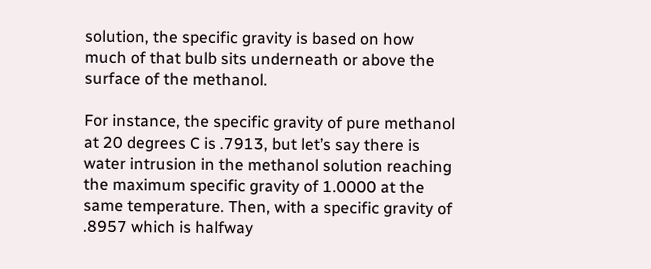solution, the specific gravity is based on how much of that bulb sits underneath or above the surface of the methanol.

For instance, the specific gravity of pure methanol at 20 degrees C is .7913, but let’s say there is water intrusion in the methanol solution reaching the maximum specific gravity of 1.0000 at the same temperature. Then, with a specific gravity of .8957 which is halfway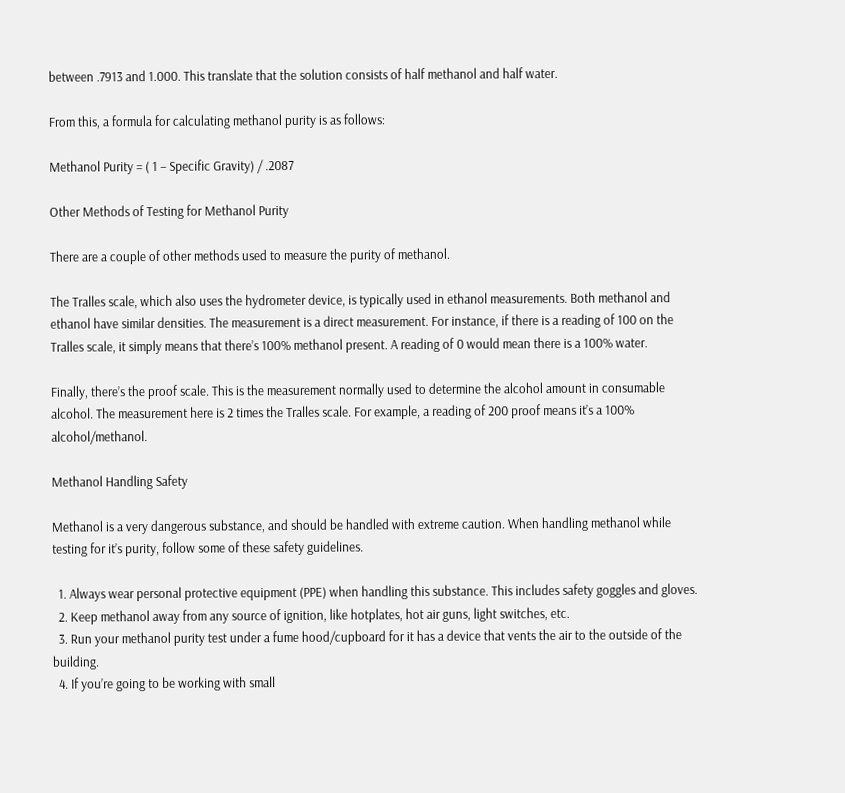between .7913 and 1.000. This translate that the solution consists of half methanol and half water.

From this, a formula for calculating methanol purity is as follows:

Methanol Purity = ( 1 – Specific Gravity) / .2087

Other Methods of Testing for Methanol Purity

There are a couple of other methods used to measure the purity of methanol.

The Tralles scale, which also uses the hydrometer device, is typically used in ethanol measurements. Both methanol and ethanol have similar densities. The measurement is a direct measurement. For instance, if there is a reading of 100 on the Tralles scale, it simply means that there’s 100% methanol present. A reading of 0 would mean there is a 100% water.

Finally, there’s the proof scale. This is the measurement normally used to determine the alcohol amount in consumable alcohol. The measurement here is 2 times the Tralles scale. For example, a reading of 200 proof means it’s a 100% alcohol/methanol.

Methanol Handling Safety

Methanol is a very dangerous substance, and should be handled with extreme caution. When handling methanol while testing for it’s purity, follow some of these safety guidelines.

  1. Always wear personal protective equipment (PPE) when handling this substance. This includes safety goggles and gloves.
  2. Keep methanol away from any source of ignition, like hotplates, hot air guns, light switches, etc.
  3. Run your methanol purity test under a fume hood/cupboard for it has a device that vents the air to the outside of the building.
  4. If you’re going to be working with small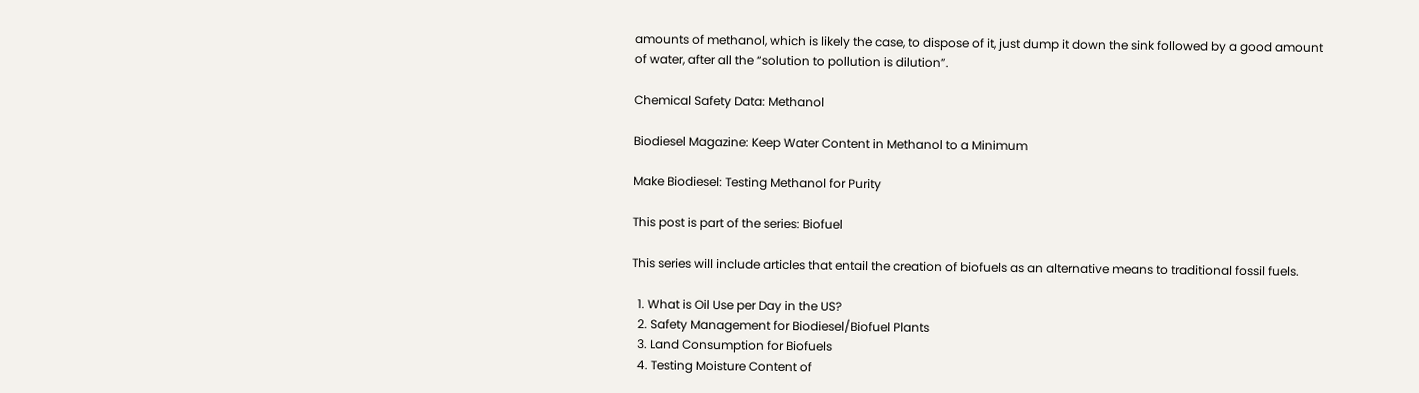amounts of methanol, which is likely the case, to dispose of it, just dump it down the sink followed by a good amount of water, after all the “solution to pollution is dilution”.

Chemical Safety Data: Methanol

Biodiesel Magazine: Keep Water Content in Methanol to a Minimum

Make Biodiesel: Testing Methanol for Purity

This post is part of the series: Biofuel

This series will include articles that entail the creation of biofuels as an alternative means to traditional fossil fuels.

  1. What is Oil Use per Day in the US?
  2. Safety Management for Biodiesel/Biofuel Plants
  3. Land Consumption for Biofuels
  4. Testing Moisture Content of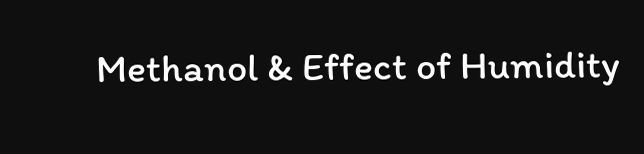Methanol & Effect of Humidity